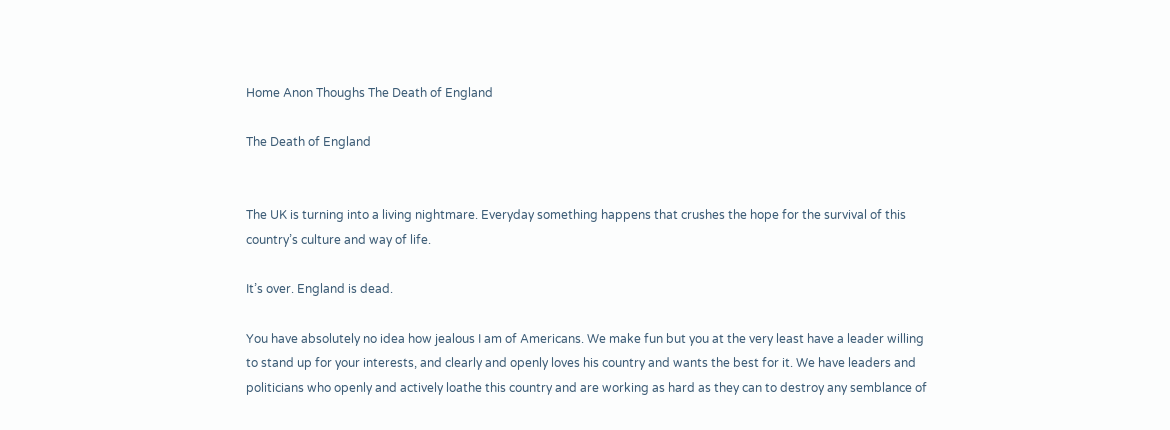Home Anon Thoughs The Death of England

The Death of England


The UK is turning into a living nightmare. Everyday something happens that crushes the hope for the survival of this country’s culture and way of life.

It’s over. England is dead.

You have absolutely no idea how jealous I am of Americans. We make fun but you at the very least have a leader willing to stand up for your interests, and clearly and openly loves his country and wants the best for it. We have leaders and politicians who openly and actively loathe this country and are working as hard as they can to destroy any semblance of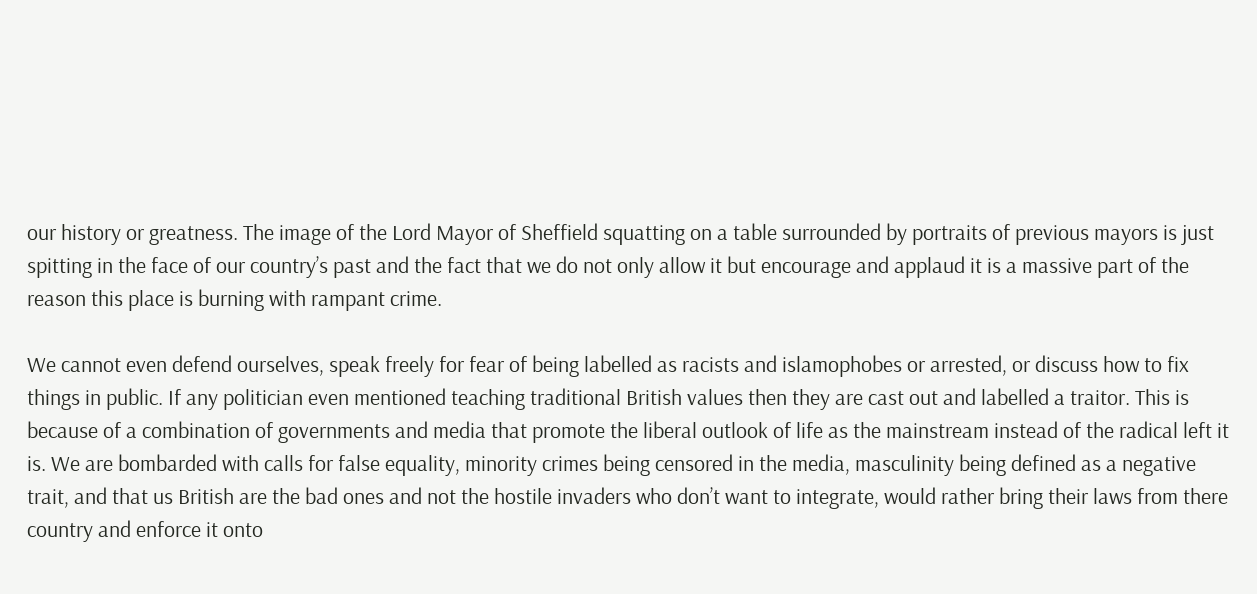our history or greatness. The image of the Lord Mayor of Sheffield squatting on a table surrounded by portraits of previous mayors is just spitting in the face of our country’s past and the fact that we do not only allow it but encourage and applaud it is a massive part of the reason this place is burning with rampant crime.

We cannot even defend ourselves, speak freely for fear of being labelled as racists and islamophobes or arrested, or discuss how to fix things in public. If any politician even mentioned teaching traditional British values then they are cast out and labelled a traitor. This is because of a combination of governments and media that promote the liberal outlook of life as the mainstream instead of the radical left it is. We are bombarded with calls for false equality, minority crimes being censored in the media, masculinity being defined as a negative trait, and that us British are the bad ones and not the hostile invaders who don’t want to integrate, would rather bring their laws from there country and enforce it onto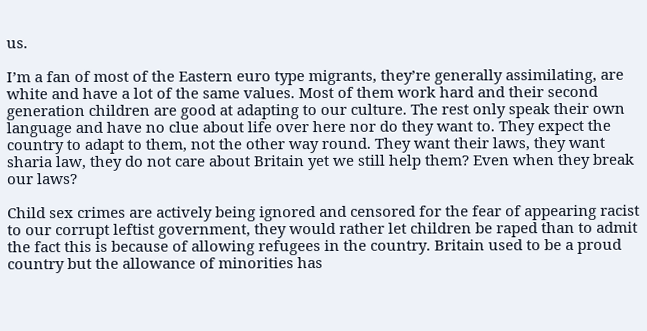us.

I’m a fan of most of the Eastern euro type migrants, they’re generally assimilating, are white and have a lot of the same values. Most of them work hard and their second generation children are good at adapting to our culture. The rest only speak their own language and have no clue about life over here nor do they want to. They expect the country to adapt to them, not the other way round. They want their laws, they want sharia law, they do not care about Britain yet we still help them? Even when they break our laws?

Child sex crimes are actively being ignored and censored for the fear of appearing racist to our corrupt leftist government, they would rather let children be raped than to admit the fact this is because of allowing refugees in the country. Britain used to be a proud country but the allowance of minorities has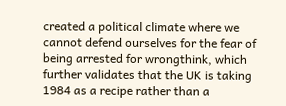created a political climate where we cannot defend ourselves for the fear of being arrested for wrongthink, which further validates that the UK is taking 1984 as a recipe rather than a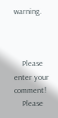warning.



    Please enter your comment!
    Please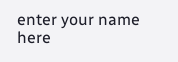enter your name here